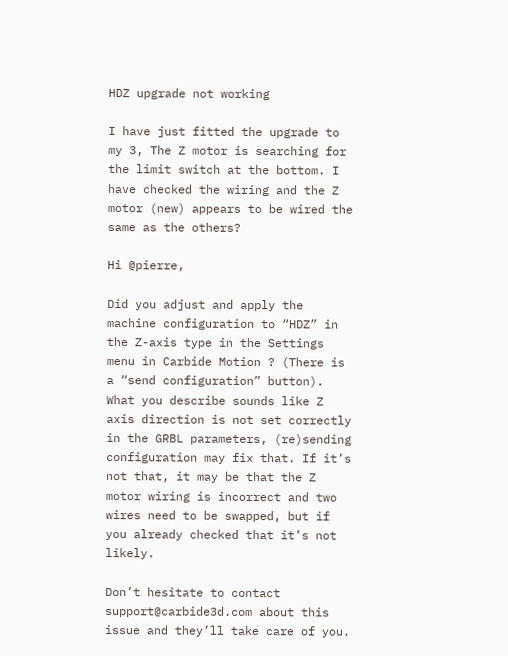HDZ upgrade not working

I have just fitted the upgrade to my 3, The Z motor is searching for the limit switch at the bottom. I have checked the wiring and the Z motor (new) appears to be wired the same as the others?

Hi @pierre,

Did you adjust and apply the machine configuration to “HDZ” in the Z-axis type in the Settings menu in Carbide Motion ? (There is a “send configuration” button). What you describe sounds like Z axis direction is not set correctly in the GRBL parameters, (re)sending configuration may fix that. If it’s not that, it may be that the Z motor wiring is incorrect and two wires need to be swapped, but if you already checked that it’s not likely.

Don’t hesitate to contact support@carbide3d.com about this issue and they’ll take care of you.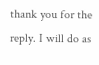thank you for the reply. I will do as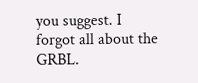you suggest. I forgot all about the GRBL.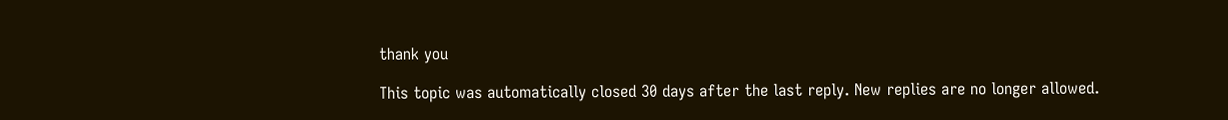thank you

This topic was automatically closed 30 days after the last reply. New replies are no longer allowed.